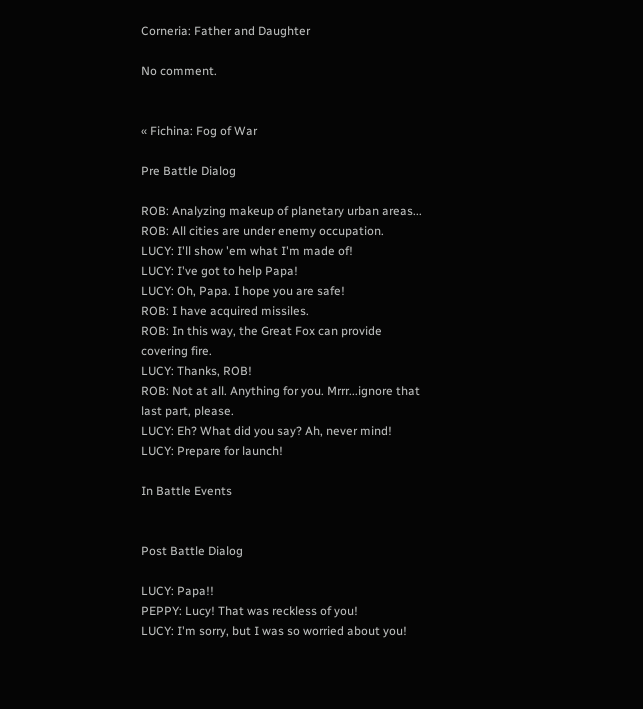Corneria: Father and Daughter

No comment.


« Fichina: Fog of War

Pre Battle Dialog

ROB: Analyzing makeup of planetary urban areas...
ROB: All cities are under enemy occupation.
LUCY: I'll show 'em what I'm made of!
LUCY: I've got to help Papa!
LUCY: Oh, Papa. I hope you are safe!
ROB: I have acquired missiles.
ROB: In this way, the Great Fox can provide covering fire.
LUCY: Thanks, ROB!
ROB: Not at all. Anything for you. Mrrr...ignore that last part, please.
LUCY: Eh? What did you say? Ah, never mind!
LUCY: Prepare for launch!

In Battle Events


Post Battle Dialog

LUCY: Papa!!
PEPPY: Lucy! That was reckless of you!
LUCY: I'm sorry, but I was so worried about you!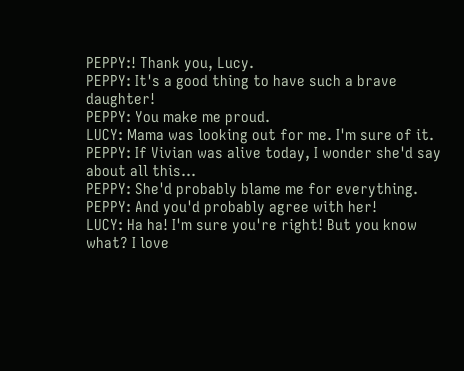PEPPY:! Thank you, Lucy.
PEPPY: It's a good thing to have such a brave daughter!
PEPPY: You make me proud.
LUCY: Mama was looking out for me. I'm sure of it.
PEPPY: If Vivian was alive today, I wonder she'd say about all this...
PEPPY: She'd probably blame me for everything.
PEPPY: And you'd probably agree with her!
LUCY: Ha ha! I'm sure you're right! But you know what? I love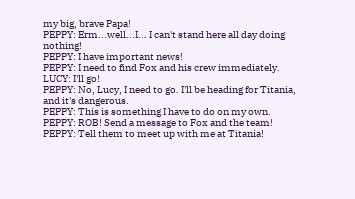my big, brave Papa!
PEPPY: Erm...well...I... I can't stand here all day doing nothing!
PEPPY: I have important news!
PEPPY: I need to find Fox and his crew immediately.
LUCY: I'll go!
PEPPY: No, Lucy, I need to go. I'll be heading for Titania, and it's dangerous.
PEPPY: This is something I have to do on my own.
PEPPY: ROB! Send a message to Fox and the team!
PEPPY: Tell them to meet up with me at Titania!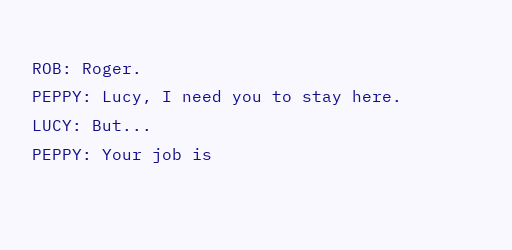ROB: Roger.
PEPPY: Lucy, I need you to stay here.
LUCY: But...
PEPPY: Your job is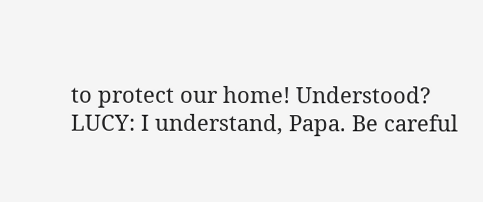to protect our home! Understood?
LUCY: I understand, Papa. Be careful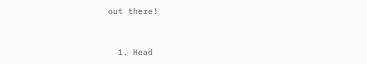out there!


  1. Head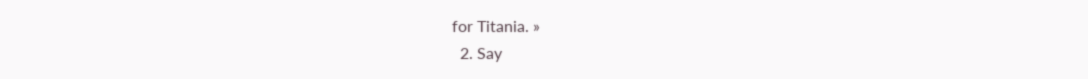for Titania. »
  2. Say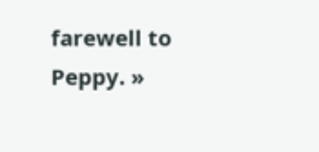farewell to Peppy. »